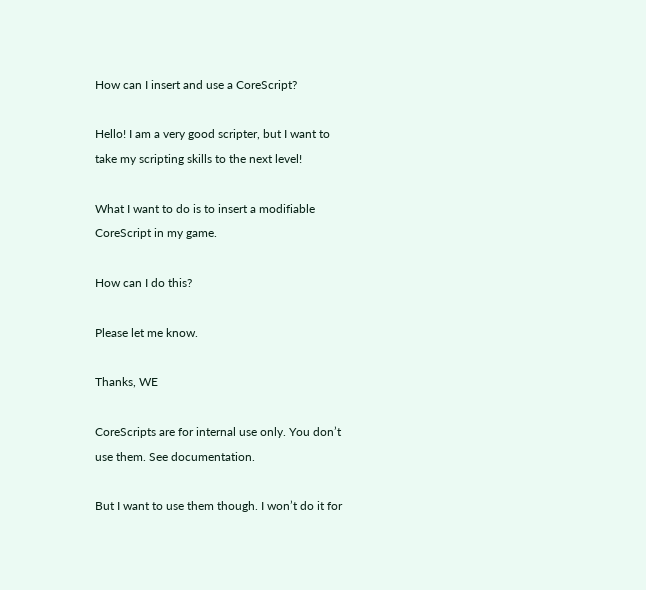How can I insert and use a CoreScript?

Hello! I am a very good scripter, but I want to take my scripting skills to the next level!

What I want to do is to insert a modifiable CoreScript in my game.

How can I do this?

Please let me know.

Thanks, WE

CoreScripts are for internal use only. You don’t use them. See documentation.

But I want to use them though. I won’t do it for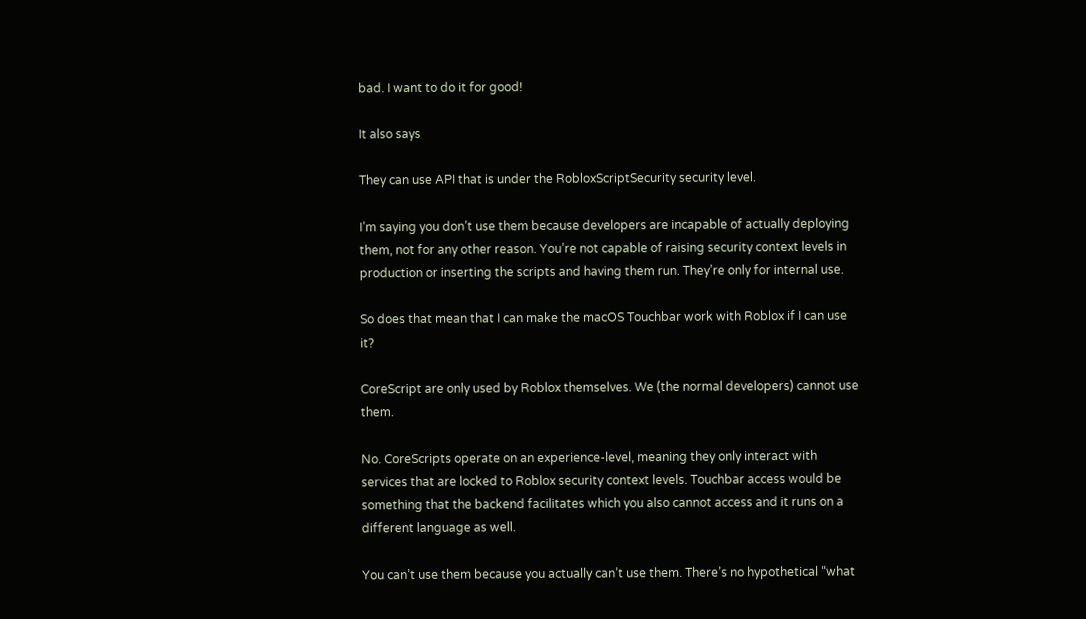bad. I want to do it for good!

It also says

They can use API that is under the RobloxScriptSecurity security level.

I’m saying you don’t use them because developers are incapable of actually deploying them, not for any other reason. You’re not capable of raising security context levels in production or inserting the scripts and having them run. They’re only for internal use.

So does that mean that I can make the macOS Touchbar work with Roblox if I can use it?

CoreScript are only used by Roblox themselves. We (the normal developers) cannot use them.

No. CoreScripts operate on an experience-level, meaning they only interact with services that are locked to Roblox security context levels. Touchbar access would be something that the backend facilitates which you also cannot access and it runs on a different language as well.

You can’t use them because you actually can’t use them. There’s no hypothetical “what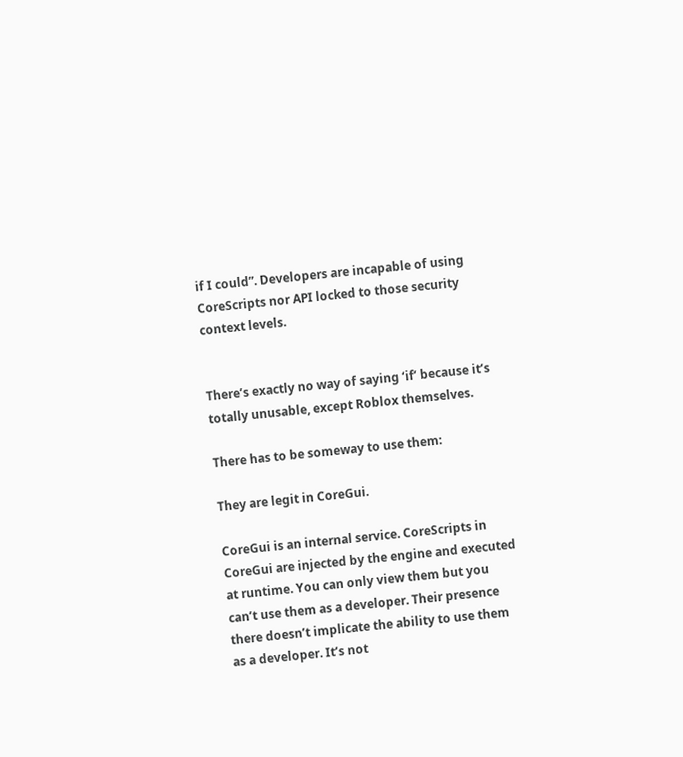if I could”. Developers are incapable of using CoreScripts nor API locked to those security context levels.


There’s exactly no way of saying ‘if’ because it’s totally unusable, except Roblox themselves.

There has to be someway to use them:

They are legit in CoreGui.

CoreGui is an internal service. CoreScripts in CoreGui are injected by the engine and executed at runtime. You can only view them but you can’t use them as a developer. Their presence there doesn’t implicate the ability to use them as a developer. It’s not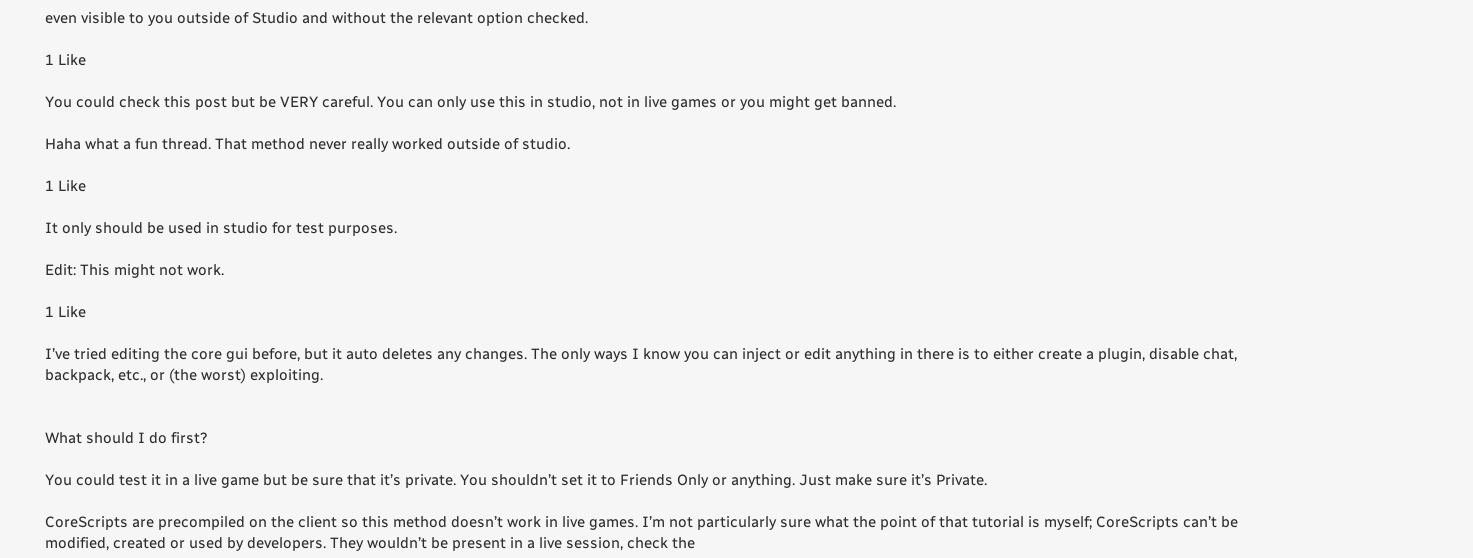even visible to you outside of Studio and without the relevant option checked.

1 Like

You could check this post but be VERY careful. You can only use this in studio, not in live games or you might get banned.

Haha what a fun thread. That method never really worked outside of studio.

1 Like

It only should be used in studio for test purposes.

Edit: This might not work.

1 Like

I’ve tried editing the core gui before, but it auto deletes any changes. The only ways I know you can inject or edit anything in there is to either create a plugin, disable chat, backpack, etc., or (the worst) exploiting.


What should I do first?

You could test it in a live game but be sure that it’s private. You shouldn’t set it to Friends Only or anything. Just make sure it’s Private.

CoreScripts are precompiled on the client so this method doesn’t work in live games. I’m not particularly sure what the point of that tutorial is myself; CoreScripts can’t be modified, created or used by developers. They wouldn’t be present in a live session, check the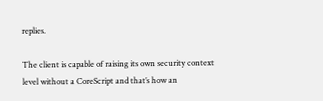replies.

The client is capable of raising its own security context level without a CoreScript and that’s how an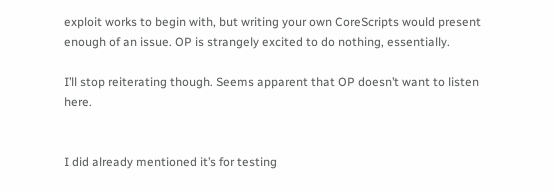exploit works to begin with, but writing your own CoreScripts would present enough of an issue. OP is strangely excited to do nothing, essentially.

I’ll stop reiterating though. Seems apparent that OP doesn’t want to listen here.


I did already mentioned it’s for testing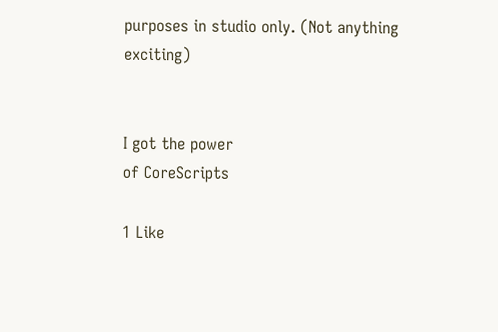purposes in studio only. (Not anything exciting)


I got the power
of CoreScripts

1 Like